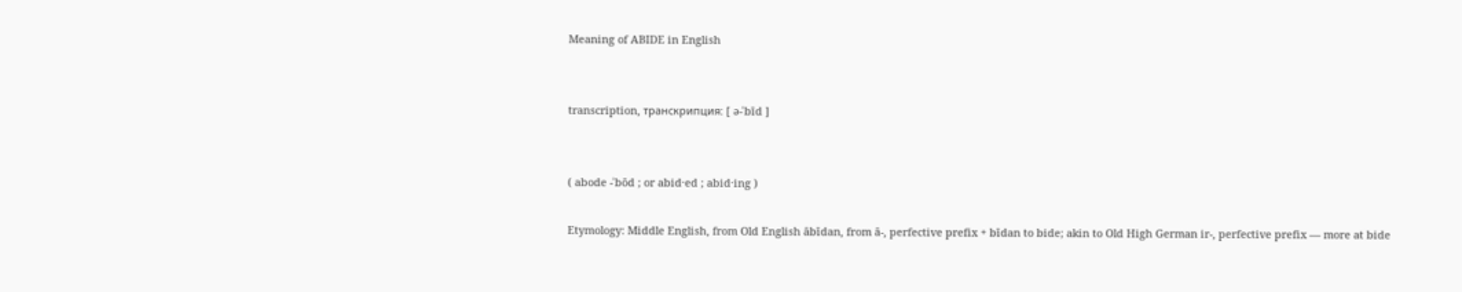Meaning of ABIDE in English


transcription, транскрипция: [ ə-ˈbīd ]


( abode -ˈbōd ; or abid·ed ; abid·ing )

Etymology: Middle English, from Old English ābīdan, from ā-, perfective prefix + bīdan to bide; akin to Old High German ir-, perfective prefix — more at bide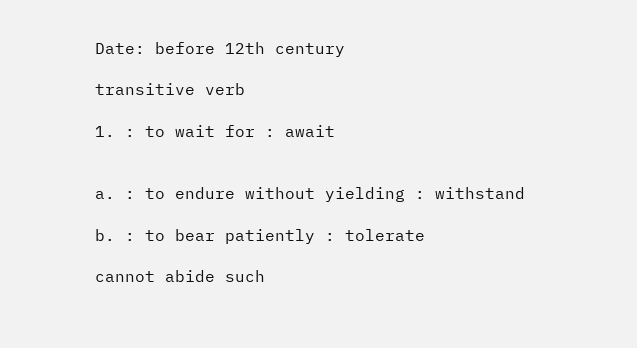Date: before 12th century

transitive verb

1. : to wait for : await


a. : to endure without yielding : withstand

b. : to bear patiently : tolerate

cannot abide such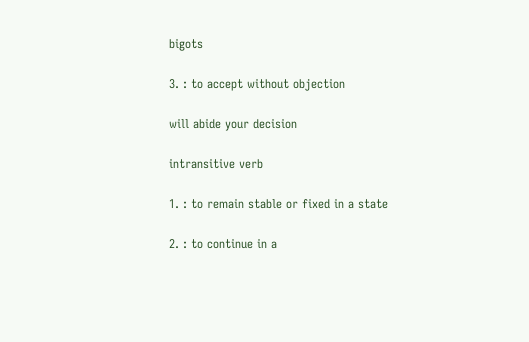bigots

3. : to accept without objection

will abide your decision

intransitive verb

1. : to remain stable or fixed in a state

2. : to continue in a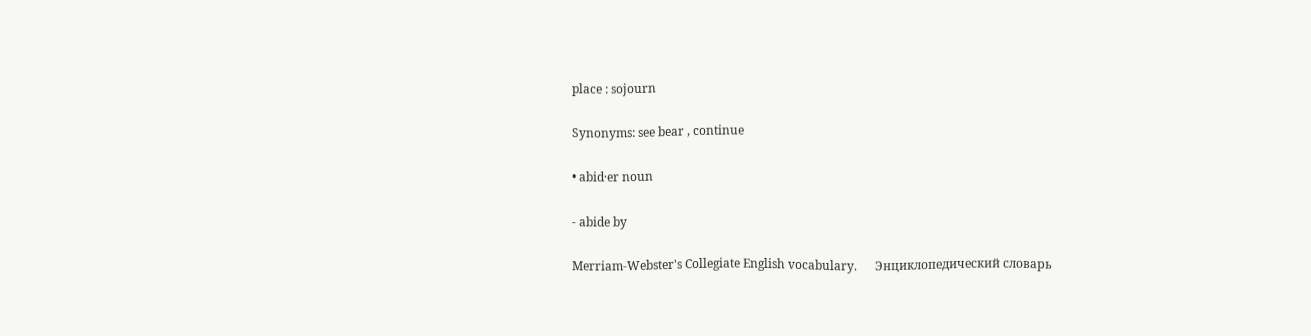place : sojourn

Synonyms: see bear , continue

• abid·er noun

- abide by

Merriam-Webster's Collegiate English vocabulary.      Энциклопедический словарь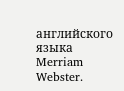английского языка Merriam Webster.